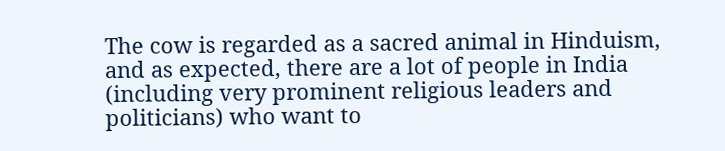The cow is regarded as a sacred animal in Hinduism, and as expected, there are a lot of people in India (including very prominent religious leaders and politicians) who want to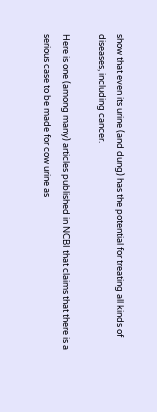show that even its urine (and dung) has the potential for treating all kinds of diseases, including cancer.

Here is one (among many) articles published in NCBI that claims that there is a serious case to be made for cow urine as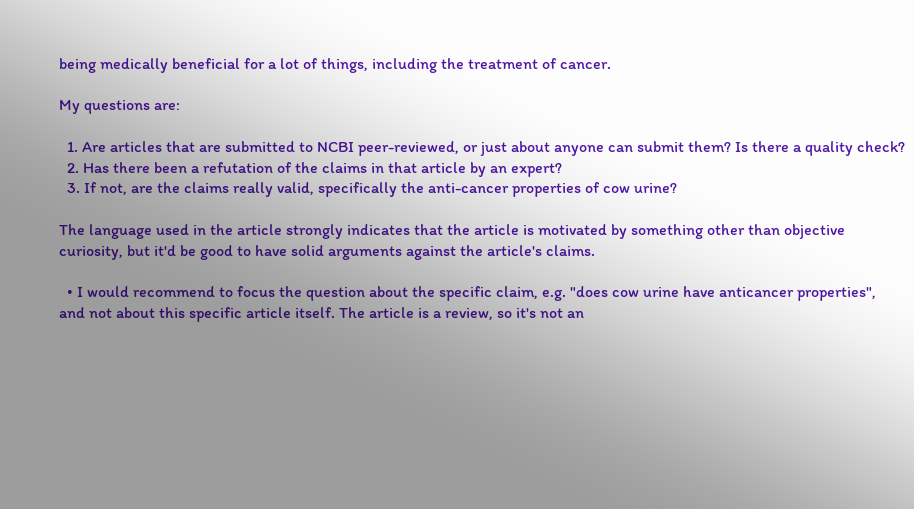being medically beneficial for a lot of things, including the treatment of cancer.

My questions are:

  1. Are articles that are submitted to NCBI peer-reviewed, or just about anyone can submit them? Is there a quality check?
  2. Has there been a refutation of the claims in that article by an expert?
  3. If not, are the claims really valid, specifically the anti-cancer properties of cow urine?

The language used in the article strongly indicates that the article is motivated by something other than objective curiosity, but it'd be good to have solid arguments against the article's claims.

  • I would recommend to focus the question about the specific claim, e.g. "does cow urine have anticancer properties", and not about this specific article itself. The article is a review, so it's not an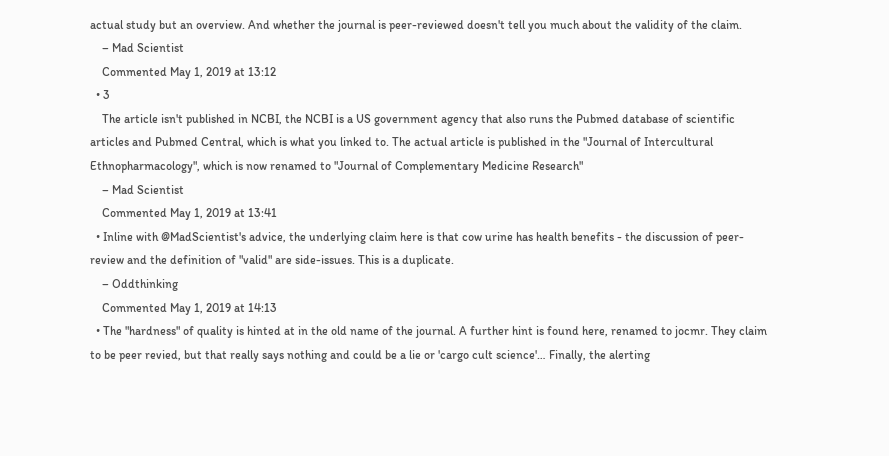actual study but an overview. And whether the journal is peer-reviewed doesn't tell you much about the validity of the claim.
    – Mad Scientist
    Commented May 1, 2019 at 13:12
  • 3
    The article isn't published in NCBI, the NCBI is a US government agency that also runs the Pubmed database of scientific articles and Pubmed Central, which is what you linked to. The actual article is published in the "Journal of Intercultural Ethnopharmacology", which is now renamed to "Journal of Complementary Medicine Research"
    – Mad Scientist
    Commented May 1, 2019 at 13:41
  • Inline with @MadScientist's advice, the underlying claim here is that cow urine has health benefits - the discussion of peer-review and the definition of "valid" are side-issues. This is a duplicate.
    – Oddthinking
    Commented May 1, 2019 at 14:13
  • The "hardness" of quality is hinted at in the old name of the journal. A further hint is found here, renamed to jocmr. They claim to be peer revied, but that really says nothing and could be a lie or 'cargo cult science'… Finally, the alerting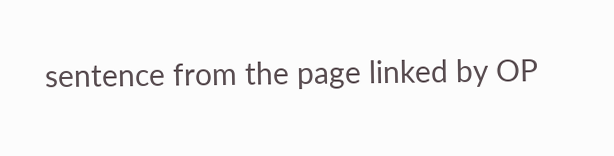sentence from the page linked by OP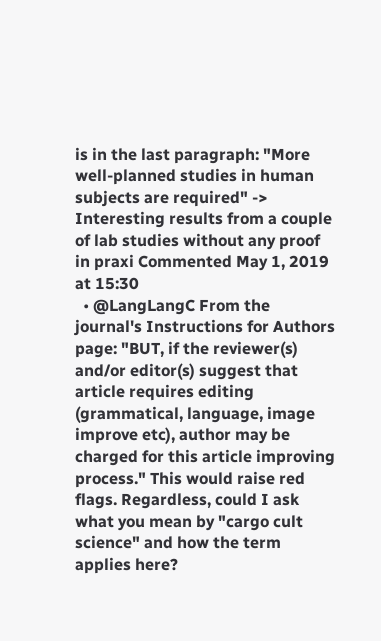is in the last paragraph: "More well-planned studies in human subjects are required" -> Interesting results from a couple of lab studies without any proof in praxi Commented May 1, 2019 at 15:30
  • @LangLangC From the journal's Instructions for Authors page: "BUT, if the reviewer(s) and/or editor(s) suggest that article requires editing (grammatical, language, image improve etc), author may be charged for this article improving process." This would raise red flags. Regardless, could I ask what you mean by "cargo cult science" and how the term applies here?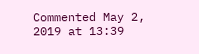Commented May 2, 2019 at 13:39